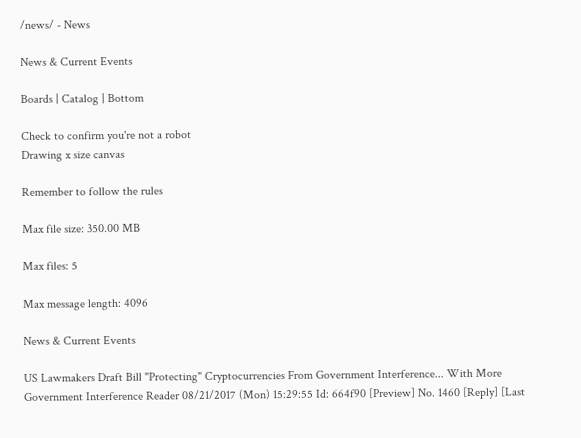/news/ - News

News & Current Events

Boards | Catalog | Bottom

Check to confirm you're not a robot
Drawing x size canvas

Remember to follow the rules

Max file size: 350.00 MB

Max files: 5

Max message length: 4096

News & Current Events

US Lawmakers Draft Bill "Protecting" Cryptocurrencies From Government Interference... With More Government Interference Reader 08/21/2017 (Mon) 15:29:55 Id: 664f90 [Preview] No. 1460 [Reply] [Last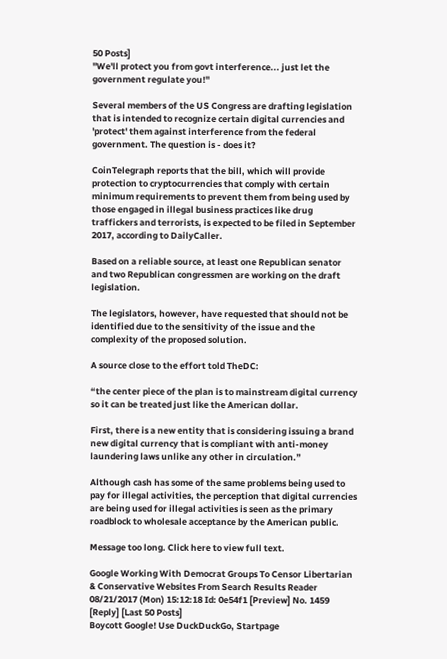50 Posts]
"We'll protect you from govt interference... just let the government regulate you!"

Several members of the US Congress are drafting legislation that is intended to recognize certain digital currencies and 'protect' them against interference from the federal government. The question is - does it?

CoinTelegraph reports that the bill, which will provide protection to cryptocurrencies that comply with certain minimum requirements to prevent them from being used by those engaged in illegal business practices like drug traffickers and terrorists, is expected to be filed in September 2017, according to DailyCaller.

Based on a reliable source, at least one Republican senator and two Republican congressmen are working on the draft legislation.

The legislators, however, have requested that should not be identified due to the sensitivity of the issue and the complexity of the proposed solution.

A source close to the effort told TheDC:

“the center piece of the plan is to mainstream digital currency so it can be treated just like the American dollar.

First, there is a new entity that is considering issuing a brand new digital currency that is compliant with anti-money laundering laws unlike any other in circulation.”

Although cash has some of the same problems being used to pay for illegal activities, the perception that digital currencies are being used for illegal activities is seen as the primary roadblock to wholesale acceptance by the American public.

Message too long. Click here to view full text.

Google Working With Democrat Groups To Censor Libertarian & Conservative Websites From Search Results Reader 08/21/2017 (Mon) 15:12:18 Id: 0e54f1 [Preview] No. 1459 [Reply] [Last 50 Posts]
Boycott Google! Use DuckDuckGo, Startpage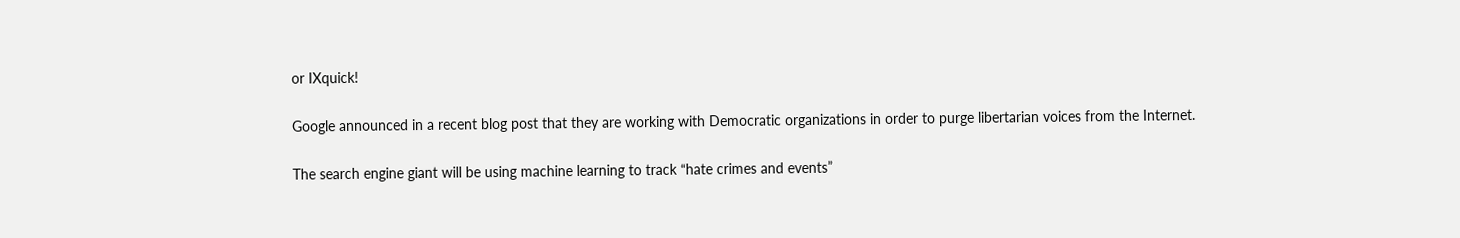or IXquick!

Google announced in a recent blog post that they are working with Democratic organizations in order to purge libertarian voices from the Internet.

The search engine giant will be using machine learning to track “hate crimes and events”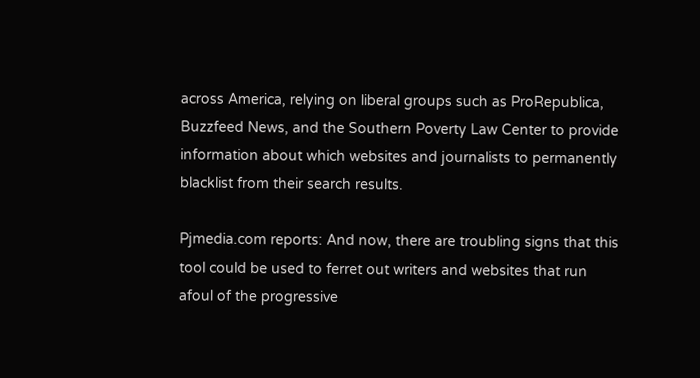across America, relying on liberal groups such as ProRepublica, Buzzfeed News, and the Southern Poverty Law Center to provide information about which websites and journalists to permanently blacklist from their search results.

Pjmedia.com reports: And now, there are troubling signs that this tool could be used to ferret out writers and websites that run afoul of the progressive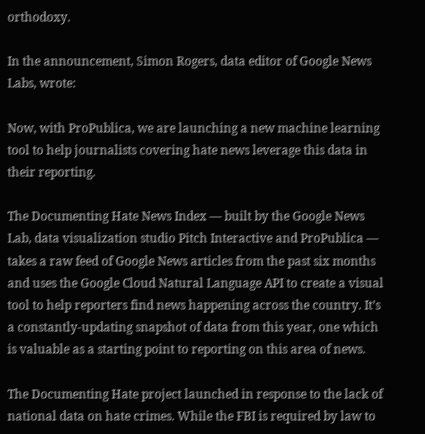orthodoxy.

In the announcement, Simon Rogers, data editor of Google News Labs, wrote:

Now, with ProPublica, we are launching a new machine learning tool to help journalists covering hate news leverage this data in their reporting.

The Documenting Hate News Index — built by the Google News Lab, data visualization studio Pitch Interactive and ProPublica — takes a raw feed of Google News articles from the past six months and uses the Google Cloud Natural Language API to create a visual tool to help reporters find news happening across the country. It’s a constantly-updating snapshot of data from this year, one which is valuable as a starting point to reporting on this area of news.

The Documenting Hate project launched in response to the lack of national data on hate crimes. While the FBI is required by law to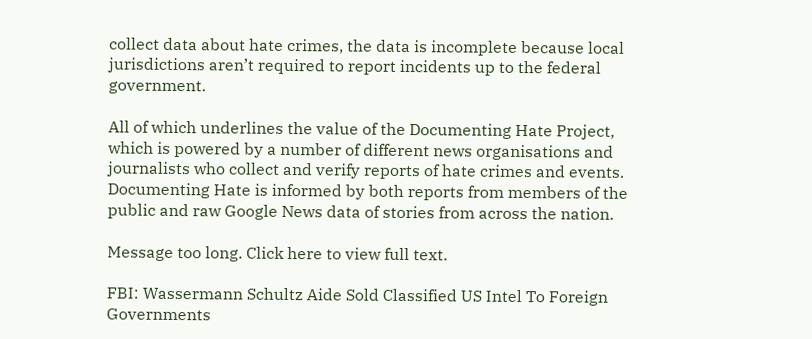collect data about hate crimes, the data is incomplete because local jurisdictions aren’t required to report incidents up to the federal government.

All of which underlines the value of the Documenting Hate Project, which is powered by a number of different news organisations and journalists who collect and verify reports of hate crimes and events. Documenting Hate is informed by both reports from members of the public and raw Google News data of stories from across the nation.

Message too long. Click here to view full text.

FBI: Wassermann Schultz Aide Sold Classified US Intel To Foreign Governments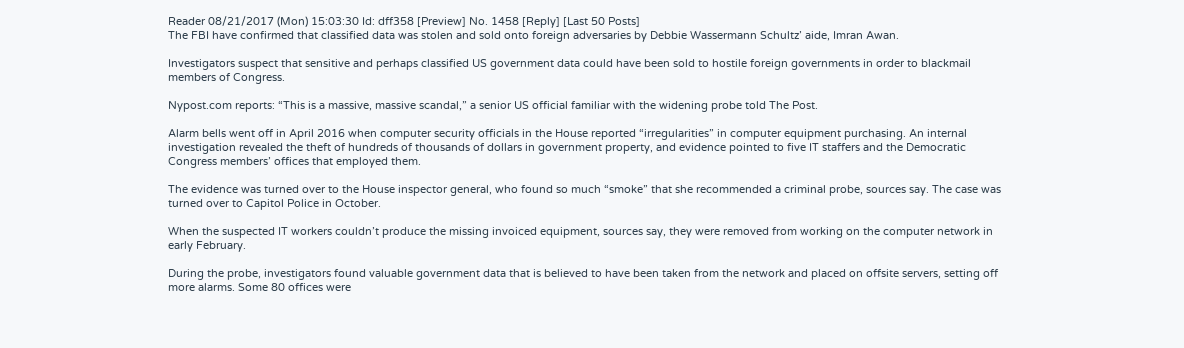Reader 08/21/2017 (Mon) 15:03:30 Id: dff358 [Preview] No. 1458 [Reply] [Last 50 Posts]
The FBI have confirmed that classified data was stolen and sold onto foreign adversaries by Debbie Wassermann Schultz’ aide, Imran Awan.

Investigators suspect that sensitive and perhaps classified US government data could have been sold to hostile foreign governments in order to blackmail members of Congress.

Nypost.com reports: “This is a massive, massive scandal,” a senior US official familiar with the widening probe told The Post.

Alarm bells went off in April 2016 when computer security officials in the House reported “irregularities” in computer equipment purchasing. An internal investigation revealed the theft of hundreds of thousands of dollars in government property, and evidence pointed to five IT staffers and the Democratic Congress members’ offices that employed them.

The evidence was turned over to the House inspector general, who found so much “smoke” that she recommended a criminal probe, sources say. The case was turned over to Capitol Police in October.

When the suspected IT workers couldn’t produce the missing invoiced equipment, sources say, they were removed from working on the computer network in early February.

During the probe, investigators found valuable government data that is believed to have been taken from the network and placed on offsite servers, setting off more alarms. Some 80 offices were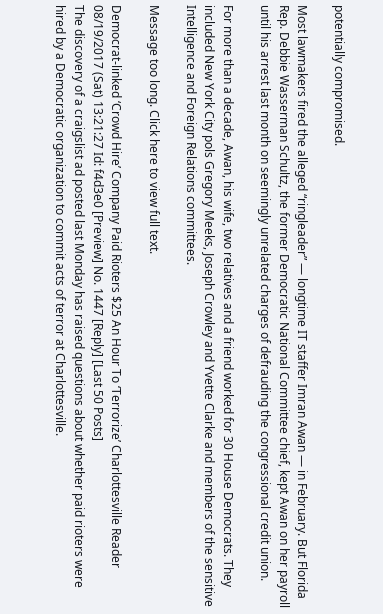potentially compromised.

Most lawmakers fired the alleged “ringleader” — longtime IT staffer Imran Awan — in February. But Florida Rep. Debbie Wasserman Schultz, the former Democratic National Committee chief, kept Awan on her payroll until his arrest last month on seemingly unrelated charges of defrauding the congressional credit union.

For more than a decade, Awan, his wife, two relatives and a friend worked for 30 House Democrats. They included New York City pols Gregory Meeks, Joseph Crowley and Yvette Clarke and members of the sensitive Intelligence and Foreign Relations committees.

Message too long. Click here to view full text.

Democrat-linked ‘Crowd Hire’ Company Paid Rioters $25 An Hour To ‘Terrorize’ Charlottesville Reader 08/19/2017 (Sat) 13:21:27 Id: f4d3e0 [Preview] No. 1447 [Reply] [Last 50 Posts]
The discovery of a craigslist ad posted last Monday has raised questions about whether paid rioters were hired by a Democratic organization to commit acts of terror at Charlottesville.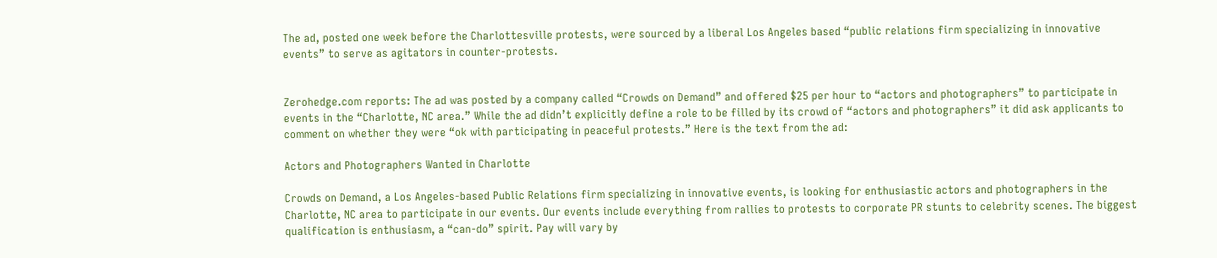The ad, posted one week before the Charlottesville protests, were sourced by a liberal Los Angeles based “public relations firm specializing in innovative events” to serve as agitators in counter-protests.


Zerohedge.com reports: The ad was posted by a company called “Crowds on Demand” and offered $25 per hour to “actors and photographers” to participate in events in the “Charlotte, NC area.” While the ad didn’t explicitly define a role to be filled by its crowd of “actors and photographers” it did ask applicants to comment on whether they were “ok with participating in peaceful protests.” Here is the text from the ad:

Actors and Photographers Wanted in Charlotte

Crowds on Demand, a Los Angeles-based Public Relations firm specializing in innovative events, is looking for enthusiastic actors and photographers in the Charlotte, NC area to participate in our events. Our events include everything from rallies to protests to corporate PR stunts to celebrity scenes. The biggest qualification is enthusiasm, a “can-do” spirit. Pay will vary by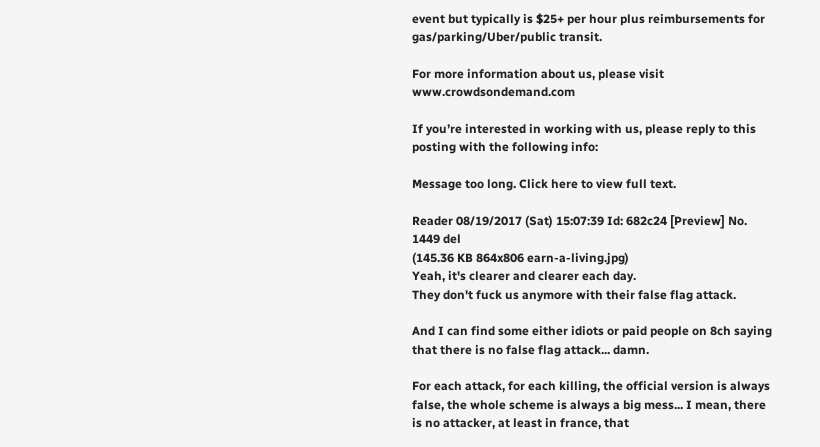event but typically is $25+ per hour plus reimbursements for gas/parking/Uber/public transit.

For more information about us, please visit www.crowdsondemand.com

If you’re interested in working with us, please reply to this posting with the following info:

Message too long. Click here to view full text.

Reader 08/19/2017 (Sat) 15:07:39 Id: 682c24 [Preview] No. 1449 del
(145.36 KB 864x806 earn-a-living.jpg)
Yeah, it's clearer and clearer each day.
They don't fuck us anymore with their false flag attack.

And I can find some either idiots or paid people on 8ch saying that there is no false flag attack... damn.

For each attack, for each killing, the official version is always false, the whole scheme is always a big mess... I mean, there is no attacker, at least in france, that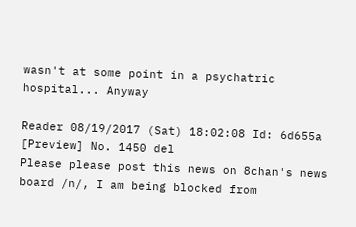wasn't at some point in a psychatric hospital... Anyway

Reader 08/19/2017 (Sat) 18:02:08 Id: 6d655a [Preview] No. 1450 del
Please please post this news on 8chan's news board /n/, I am being blocked from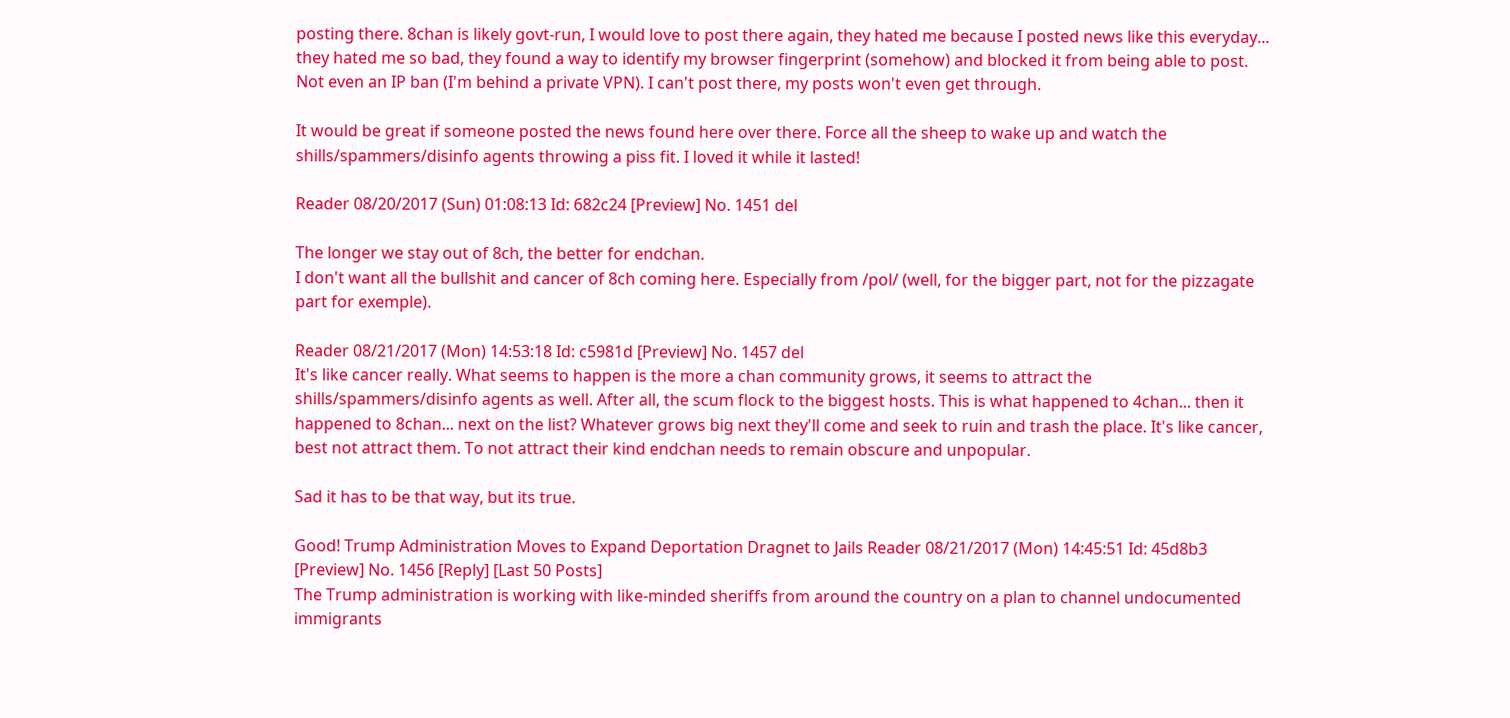posting there. 8chan is likely govt-run, I would love to post there again, they hated me because I posted news like this everyday... they hated me so bad, they found a way to identify my browser fingerprint (somehow) and blocked it from being able to post. Not even an IP ban (I'm behind a private VPN). I can't post there, my posts won't even get through.

It would be great if someone posted the news found here over there. Force all the sheep to wake up and watch the shills/spammers/disinfo agents throwing a piss fit. I loved it while it lasted!

Reader 08/20/2017 (Sun) 01:08:13 Id: 682c24 [Preview] No. 1451 del

The longer we stay out of 8ch, the better for endchan.
I don't want all the bullshit and cancer of 8ch coming here. Especially from /pol/ (well, for the bigger part, not for the pizzagate part for exemple).

Reader 08/21/2017 (Mon) 14:53:18 Id: c5981d [Preview] No. 1457 del
It's like cancer really. What seems to happen is the more a chan community grows, it seems to attract the shills/spammers/disinfo agents as well. After all, the scum flock to the biggest hosts. This is what happened to 4chan... then it happened to 8chan... next on the list? Whatever grows big next they'll come and seek to ruin and trash the place. It's like cancer, best not attract them. To not attract their kind endchan needs to remain obscure and unpopular.

Sad it has to be that way, but its true.

Good! Trump Administration Moves to Expand Deportation Dragnet to Jails Reader 08/21/2017 (Mon) 14:45:51 Id: 45d8b3 [Preview] No. 1456 [Reply] [Last 50 Posts]
The Trump administration is working with like-minded sheriffs from around the country on a plan to channel undocumented immigrants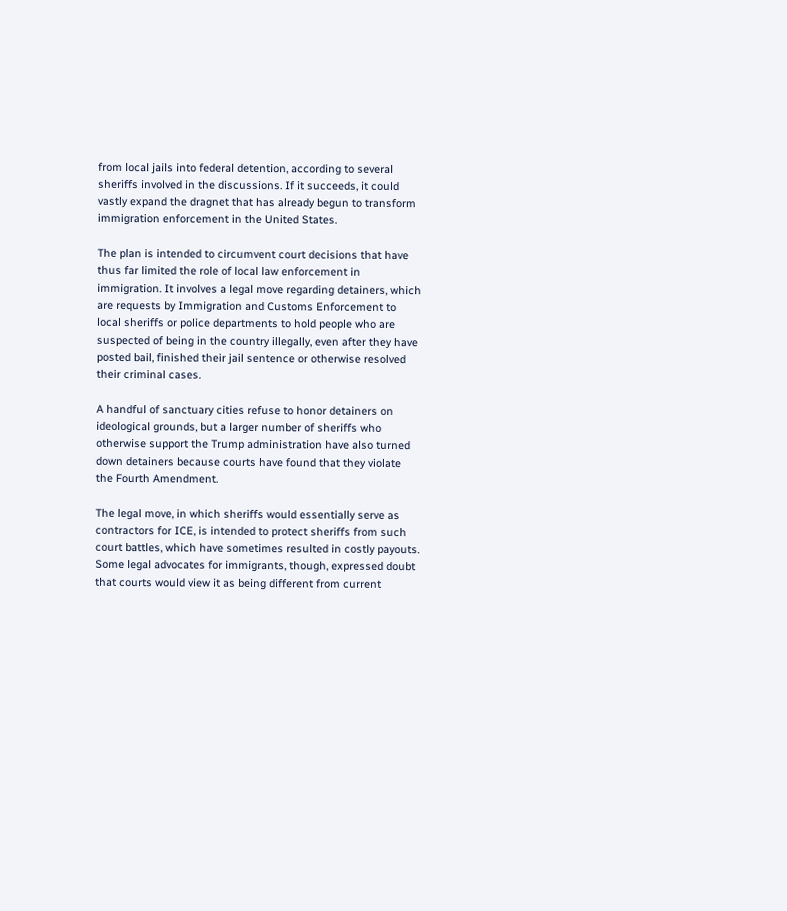from local jails into federal detention, according to several sheriffs involved in the discussions. If it succeeds, it could vastly expand the dragnet that has already begun to transform immigration enforcement in the United States.

The plan is intended to circumvent court decisions that have thus far limited the role of local law enforcement in immigration. It involves a legal move regarding detainers, which are requests by Immigration and Customs Enforcement to local sheriffs or police departments to hold people who are suspected of being in the country illegally, even after they have posted bail, finished their jail sentence or otherwise resolved their criminal cases.

A handful of sanctuary cities refuse to honor detainers on ideological grounds, but a larger number of sheriffs who otherwise support the Trump administration have also turned down detainers because courts have found that they violate the Fourth Amendment.

The legal move, in which sheriffs would essentially serve as contractors for ICE, is intended to protect sheriffs from such court battles, which have sometimes resulted in costly payouts. Some legal advocates for immigrants, though, expressed doubt that courts would view it as being different from current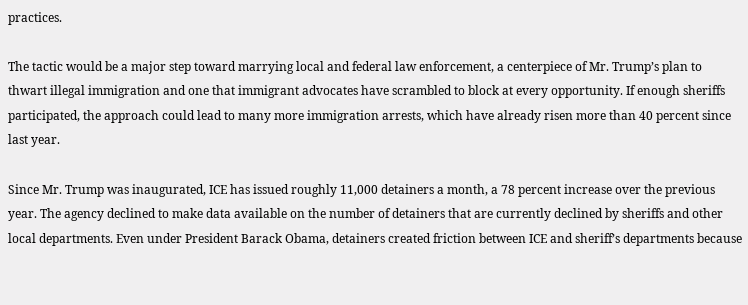practices.

The tactic would be a major step toward marrying local and federal law enforcement, a centerpiece of Mr. Trump’s plan to thwart illegal immigration and one that immigrant advocates have scrambled to block at every opportunity. If enough sheriffs participated, the approach could lead to many more immigration arrests, which have already risen more than 40 percent since last year.

Since Mr. Trump was inaugurated, ICE has issued roughly 11,000 detainers a month, a 78 percent increase over the previous year. The agency declined to make data available on the number of detainers that are currently declined by sheriffs and other local departments. Even under President Barack Obama, detainers created friction between ICE and sheriff’s departments because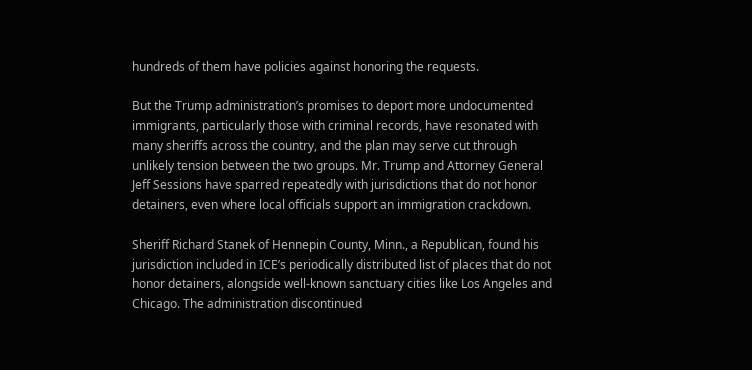hundreds of them have policies against honoring the requests.

But the Trump administration’s promises to deport more undocumented immigrants, particularly those with criminal records, have resonated with many sheriffs across the country, and the plan may serve cut through unlikely tension between the two groups. Mr. Trump and Attorney General Jeff Sessions have sparred repeatedly with jurisdictions that do not honor detainers, even where local officials support an immigration crackdown.

Sheriff Richard Stanek of Hennepin County, Minn., a Republican, found his jurisdiction included in ICE’s periodically distributed list of places that do not honor detainers, alongside well-known sanctuary cities like Los Angeles and Chicago. The administration discontinued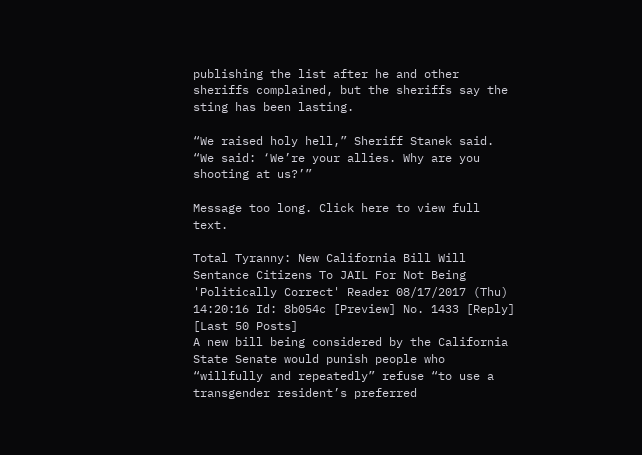publishing the list after he and other sheriffs complained, but the sheriffs say the sting has been lasting.

“We raised holy hell,” Sheriff Stanek said. “We said: ‘We’re your allies. Why are you shooting at us?’”

Message too long. Click here to view full text.

Total Tyranny: New California Bill Will Sentance Citizens To JAIL For Not Being 'Politically Correct' Reader 08/17/2017 (Thu) 14:20:16 Id: 8b054c [Preview] No. 1433 [Reply] [Last 50 Posts]
A new bill being considered by the California State Senate would punish people who “willfully and repeatedly” refuse “to use a transgender resident’s preferred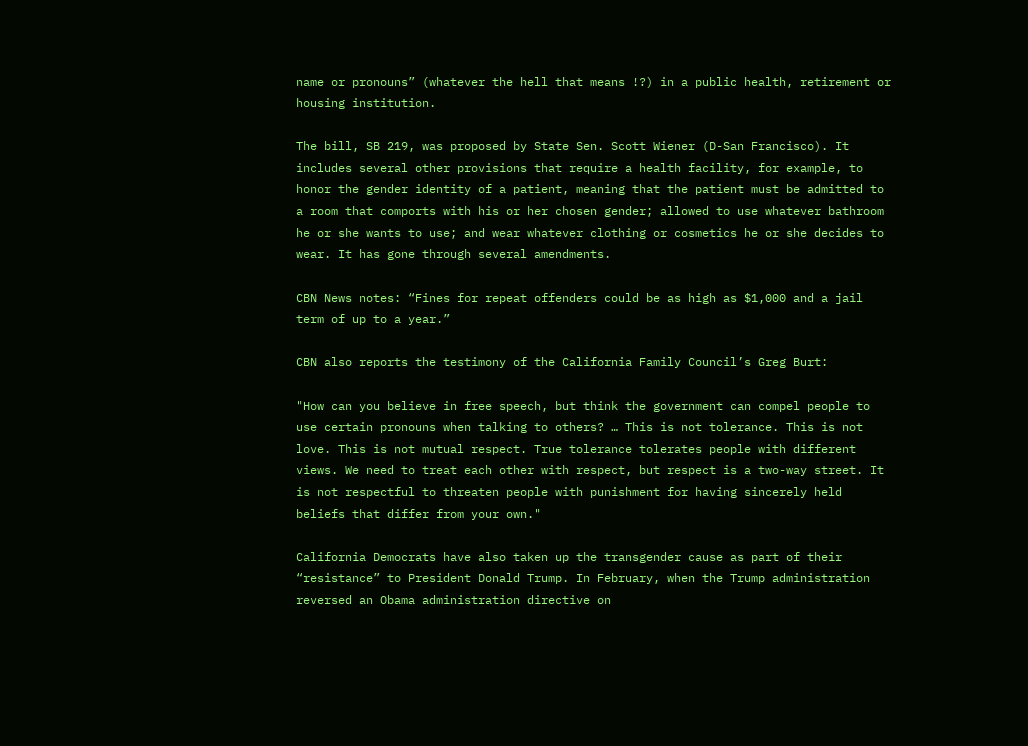name or pronouns” (whatever the hell that means !?) in a public health, retirement or housing institution.

The bill, SB 219, was proposed by State Sen. Scott Wiener (D-San Francisco). It includes several other provisions that require a health facility, for example, to honor the gender identity of a patient, meaning that the patient must be admitted to a room that comports with his or her chosen gender; allowed to use whatever bathroom he or she wants to use; and wear whatever clothing or cosmetics he or she decides to wear. It has gone through several amendments.

CBN News notes: “Fines for repeat offenders could be as high as $1,000 and a jail term of up to a year.”

CBN also reports the testimony of the California Family Council’s Greg Burt:

"How can you believe in free speech, but think the government can compel people to use certain pronouns when talking to others? … This is not tolerance. This is not love. This is not mutual respect. True tolerance tolerates people with different views. We need to treat each other with respect, but respect is a two-way street. It is not respectful to threaten people with punishment for having sincerely held beliefs that differ from your own."

California Democrats have also taken up the transgender cause as part of their “resistance” to President Donald Trump. In February, when the Trump administration reversed an Obama administration directive on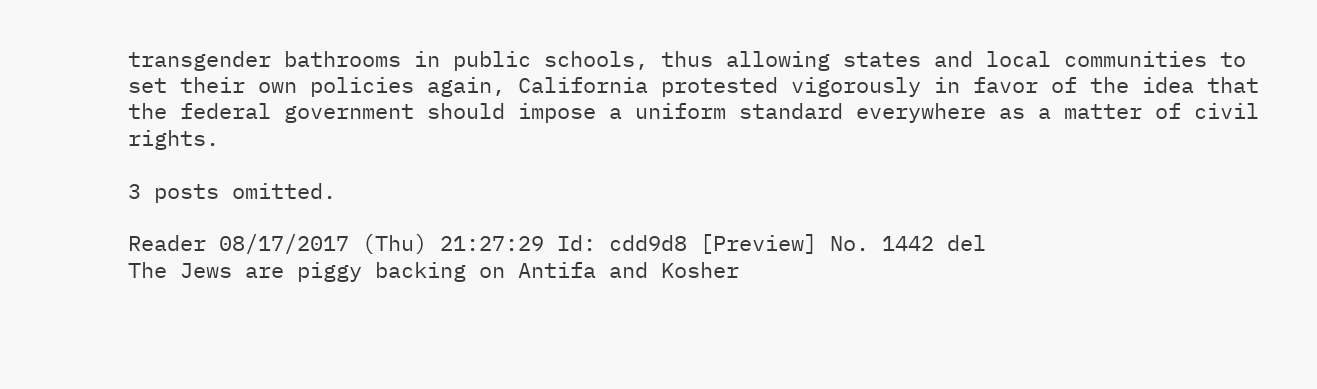transgender bathrooms in public schools, thus allowing states and local communities to set their own policies again, California protested vigorously in favor of the idea that the federal government should impose a uniform standard everywhere as a matter of civil rights.

3 posts omitted.

Reader 08/17/2017 (Thu) 21:27:29 Id: cdd9d8 [Preview] No. 1442 del
The Jews are piggy backing on Antifa and Kosher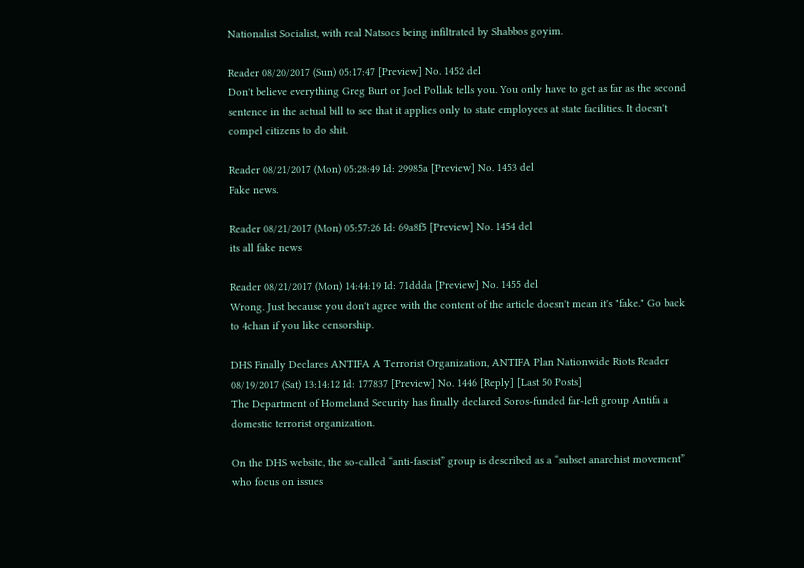Nationalist Socialist, with real Natsocs being infiltrated by Shabbos goyim.

Reader 08/20/2017 (Sun) 05:17:47 [Preview] No. 1452 del
Don't believe everything Greg Burt or Joel Pollak tells you. You only have to get as far as the second sentence in the actual bill to see that it applies only to state employees at state facilities. It doesn't compel citizens to do shit.

Reader 08/21/2017 (Mon) 05:28:49 Id: 29985a [Preview] No. 1453 del
Fake news.

Reader 08/21/2017 (Mon) 05:57:26 Id: 69a8f5 [Preview] No. 1454 del
its all fake news

Reader 08/21/2017 (Mon) 14:44:19 Id: 71ddda [Preview] No. 1455 del
Wrong. Just because you don't agree with the content of the article doesn't mean it's "fake." Go back to 4chan if you like censorship.

DHS Finally Declares ANTIFA A Terrorist Organization, ANTIFA Plan Nationwide Riots Reader 08/19/2017 (Sat) 13:14:12 Id: 177837 [Preview] No. 1446 [Reply] [Last 50 Posts]
The Department of Homeland Security has finally declared Soros-funded far-left group Antifa a domestic terrorist organization.

On the DHS website, the so-called “anti-fascist” group is described as a “subset anarchist movement” who focus on issues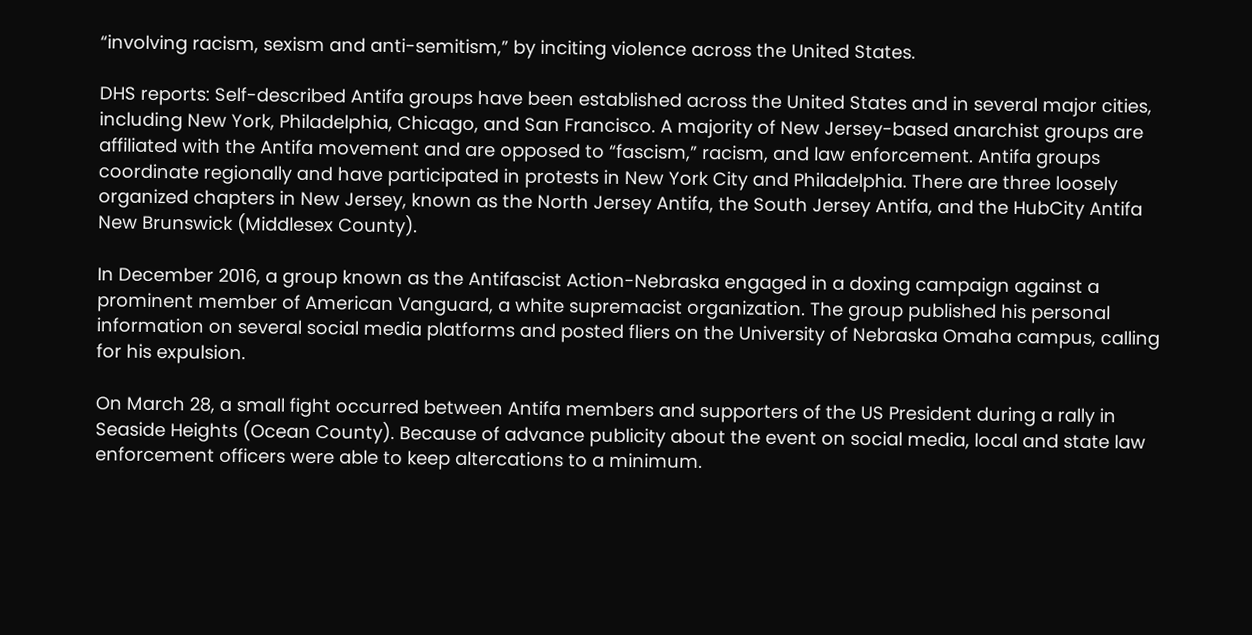“involving racism, sexism and anti-semitism,” by inciting violence across the United States.

DHS reports: Self-described Antifa groups have been established across the United States and in several major cities, including New York, Philadelphia, Chicago, and San Francisco. A majority of New Jersey-based anarchist groups are affiliated with the Antifa movement and are opposed to “fascism,” racism, and law enforcement. Antifa groups coordinate regionally and have participated in protests in New York City and Philadelphia. There are three loosely organized chapters in New Jersey, known as the North Jersey Antifa, the South Jersey Antifa, and the HubCity Antifa New Brunswick (Middlesex County).

In December 2016, a group known as the Antifascist Action-Nebraska engaged in a doxing campaign against a prominent member of American Vanguard, a white supremacist organization. The group published his personal information on several social media platforms and posted fliers on the University of Nebraska Omaha campus, calling for his expulsion.

On March 28, a small fight occurred between Antifa members and supporters of the US President during a rally in Seaside Heights (Ocean County). Because of advance publicity about the event on social media, local and state law enforcement officers were able to keep altercations to a minimum.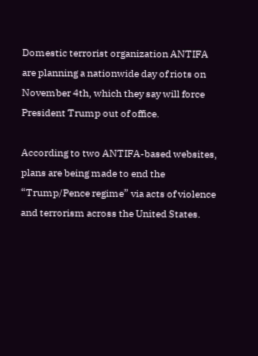Domestic terrorist organization ANTIFA are planning a nationwide day of riots on November 4th, which they say will force President Trump out of office.

According to two ANTIFA-based websites, plans are being made to end the “Trump/Pence regime” via acts of violence and terrorism across the United States.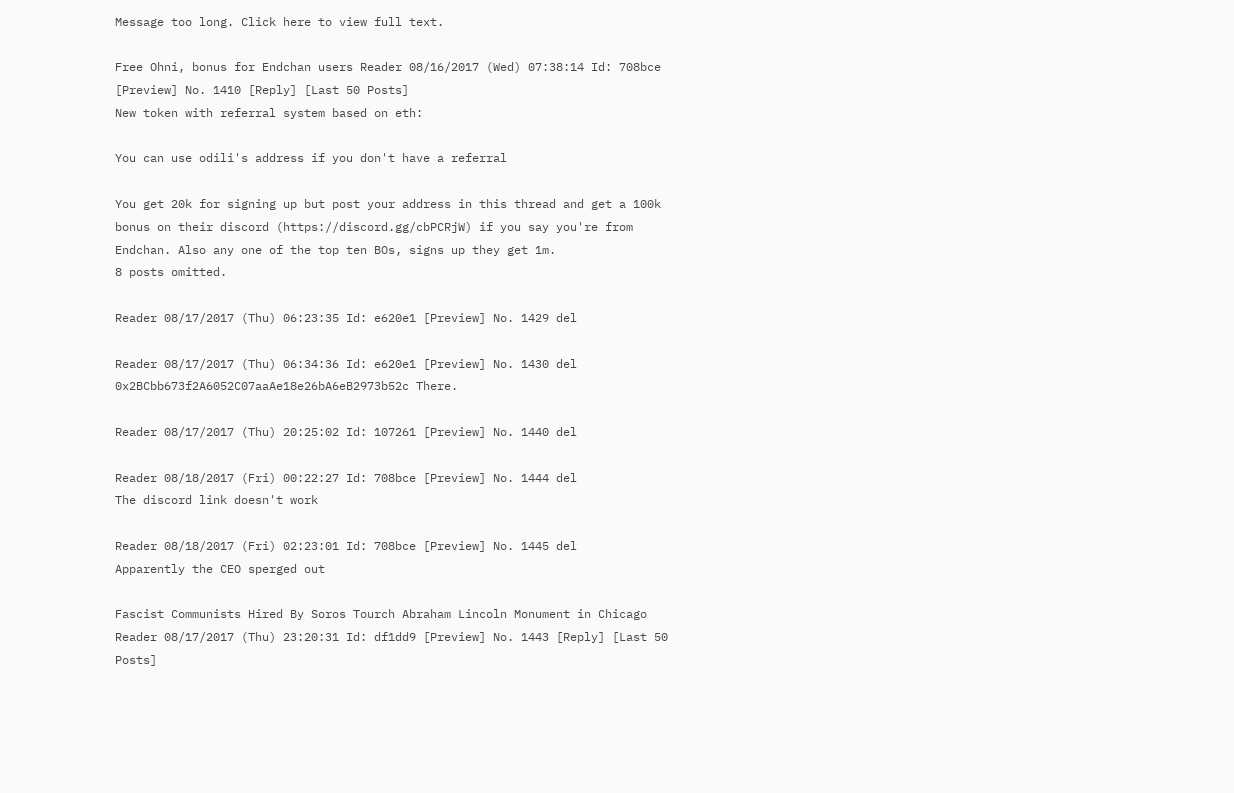Message too long. Click here to view full text.

Free Ohni, bonus for Endchan users Reader 08/16/2017 (Wed) 07:38:14 Id: 708bce [Preview] No. 1410 [Reply] [Last 50 Posts]
New token with referral system based on eth:

You can use odili's address if you don't have a referral

You get 20k for signing up but post your address in this thread and get a 100k bonus on their discord (https://discord.gg/cbPCRjW) if you say you're from Endchan. Also any one of the top ten BOs, signs up they get 1m.
8 posts omitted.

Reader 08/17/2017 (Thu) 06:23:35 Id: e620e1 [Preview] No. 1429 del

Reader 08/17/2017 (Thu) 06:34:36 Id: e620e1 [Preview] No. 1430 del
0x2BCbb673f2A6052C07aaAe18e26bA6eB2973b52c There.

Reader 08/17/2017 (Thu) 20:25:02 Id: 107261 [Preview] No. 1440 del

Reader 08/18/2017 (Fri) 00:22:27 Id: 708bce [Preview] No. 1444 del
The discord link doesn't work

Reader 08/18/2017 (Fri) 02:23:01 Id: 708bce [Preview] No. 1445 del
Apparently the CEO sperged out

Fascist Communists Hired By Soros Tourch Abraham Lincoln Monument in Chicago Reader 08/17/2017 (Thu) 23:20:31 Id: df1dd9 [Preview] No. 1443 [Reply] [Last 50 Posts]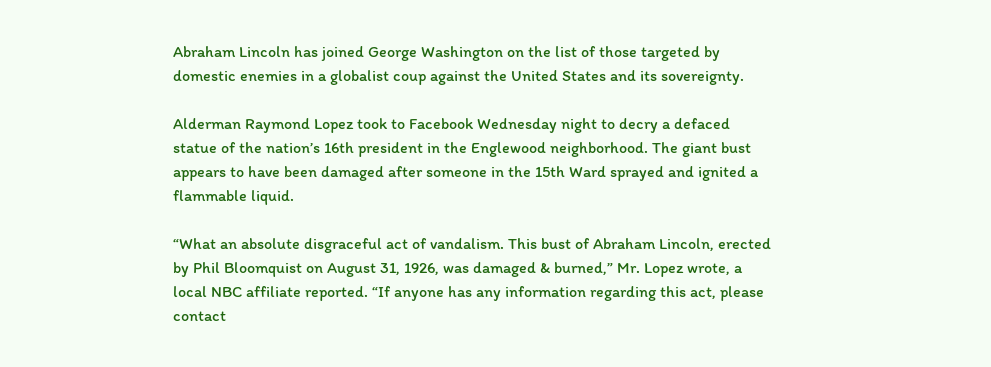Abraham Lincoln has joined George Washington on the list of those targeted by domestic enemies in a globalist coup against the United States and its sovereignty.

Alderman Raymond Lopez took to Facebook Wednesday night to decry a defaced statue of the nation’s 16th president in the Englewood neighborhood. The giant bust appears to have been damaged after someone in the 15th Ward sprayed and ignited a flammable liquid.

“What an absolute disgraceful act of vandalism. This bust of Abraham Lincoln, erected by Phil Bloomquist on August 31, 1926, was damaged & burned,” Mr. Lopez wrote, a local NBC affiliate reported. “If anyone has any information regarding this act, please contact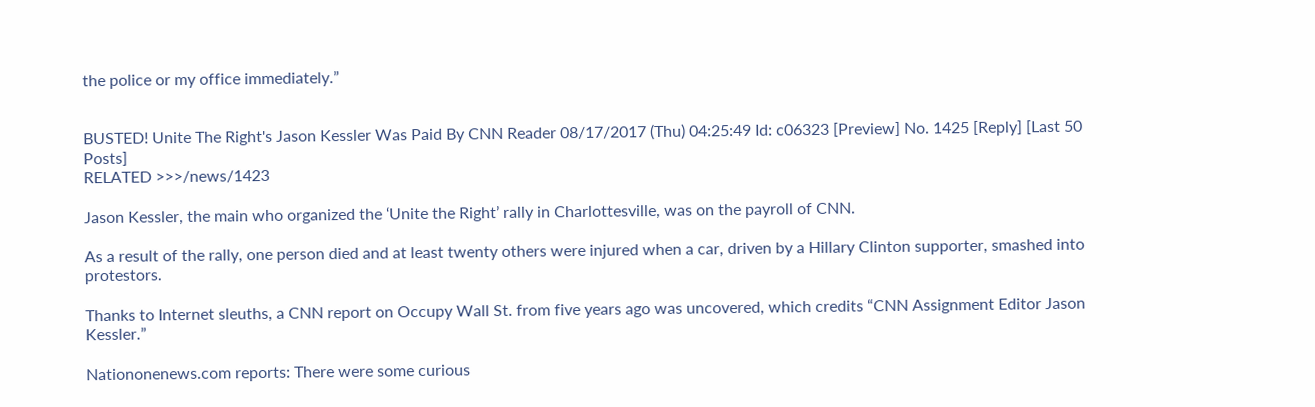the police or my office immediately.”


BUSTED! Unite The Right's Jason Kessler Was Paid By CNN Reader 08/17/2017 (Thu) 04:25:49 Id: c06323 [Preview] No. 1425 [Reply] [Last 50 Posts]
RELATED >>>/news/1423

Jason Kessler, the main who organized the ‘Unite the Right’ rally in Charlottesville, was on the payroll of CNN.

As a result of the rally, one person died and at least twenty others were injured when a car, driven by a Hillary Clinton supporter, smashed into protestors.

Thanks to Internet sleuths, a CNN report on Occupy Wall St. from five years ago was uncovered, which credits “CNN Assignment Editor Jason Kessler.”

Nationonenews.com reports: There were some curious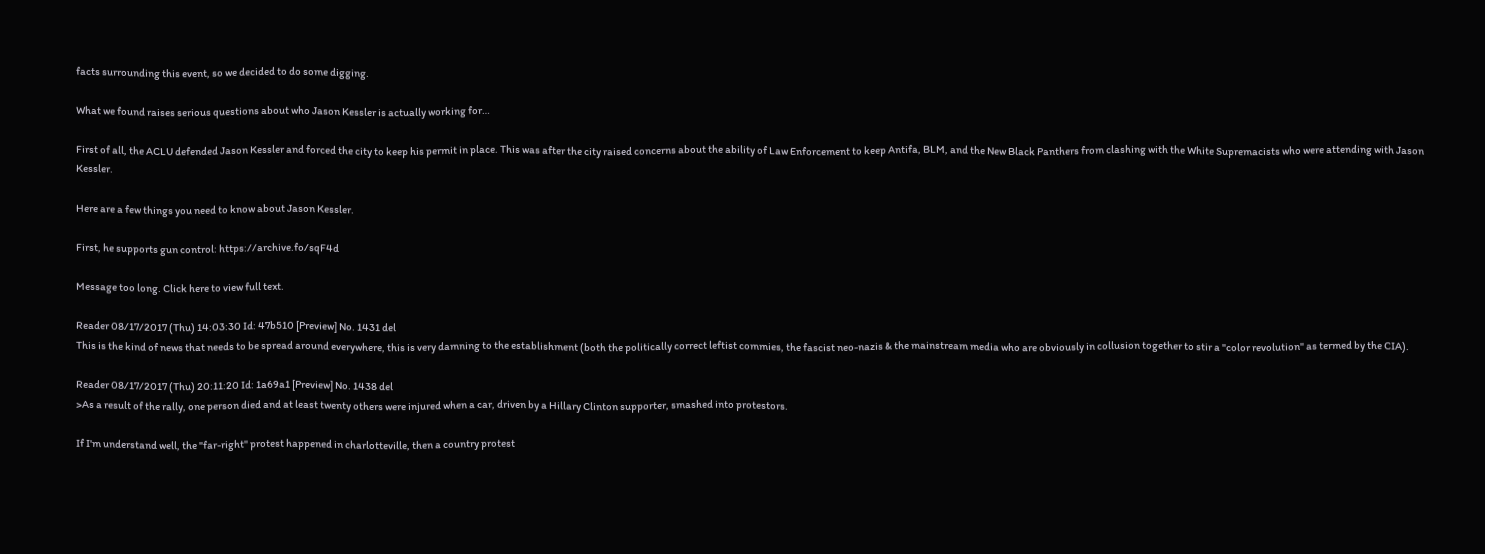facts surrounding this event, so we decided to do some digging.

What we found raises serious questions about who Jason Kessler is actually working for…

First of all, the ACLU defended Jason Kessler and forced the city to keep his permit in place. This was after the city raised concerns about the ability of Law Enforcement to keep Antifa, BLM, and the New Black Panthers from clashing with the White Supremacists who were attending with Jason Kessler.

Here are a few things you need to know about Jason Kessler.

First, he supports gun control: https://archive.fo/sqF4d

Message too long. Click here to view full text.

Reader 08/17/2017 (Thu) 14:03:30 Id: 47b510 [Preview] No. 1431 del
This is the kind of news that needs to be spread around everywhere, this is very damning to the establishment (both the politically correct leftist commies, the fascist neo-nazis & the mainstream media who are obviously in collusion together to stir a "color revolution" as termed by the CIA).

Reader 08/17/2017 (Thu) 20:11:20 Id: 1a69a1 [Preview] No. 1438 del
>As a result of the rally, one person died and at least twenty others were injured when a car, driven by a Hillary Clinton supporter, smashed into protestors.

If I'm understand well, the "far-right" protest happened in charlotteville, then a country protest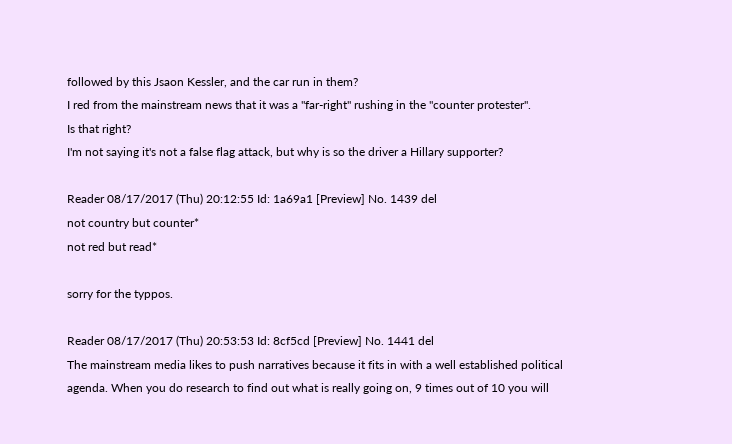followed by this Jsaon Kessler, and the car run in them?
I red from the mainstream news that it was a "far-right" rushing in the "counter protester".
Is that right?
I'm not saying it's not a false flag attack, but why is so the driver a Hillary supporter?

Reader 08/17/2017 (Thu) 20:12:55 Id: 1a69a1 [Preview] No. 1439 del
not country but counter*
not red but read*

sorry for the typpos.

Reader 08/17/2017 (Thu) 20:53:53 Id: 8cf5cd [Preview] No. 1441 del
The mainstream media likes to push narratives because it fits in with a well established political agenda. When you do research to find out what is really going on, 9 times out of 10 you will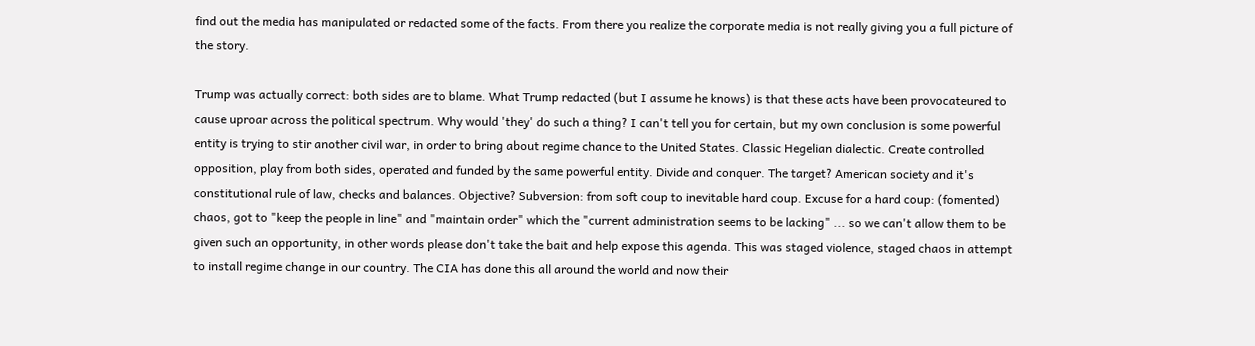find out the media has manipulated or redacted some of the facts. From there you realize the corporate media is not really giving you a full picture of the story.

Trump was actually correct: both sides are to blame. What Trump redacted (but I assume he knows) is that these acts have been provocateured to cause uproar across the political spectrum. Why would 'they' do such a thing? I can't tell you for certain, but my own conclusion is some powerful entity is trying to stir another civil war, in order to bring about regime chance to the United States. Classic Hegelian dialectic. Create controlled opposition, play from both sides, operated and funded by the same powerful entity. Divide and conquer. The target? American society and it's constitutional rule of law, checks and balances. Objective? Subversion: from soft coup to inevitable hard coup. Excuse for a hard coup: (fomented) chaos, got to "keep the people in line" and "maintain order" which the "current administration seems to be lacking" ... so we can't allow them to be given such an opportunity, in other words please don't take the bait and help expose this agenda. This was staged violence, staged chaos in attempt to install regime change in our country. The CIA has done this all around the world and now their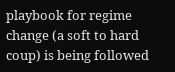playbook for regime change (a soft to hard coup) is being followed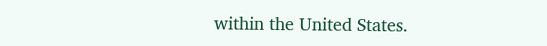within the United States.